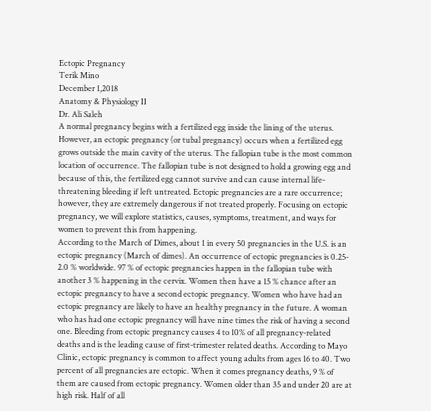Ectopic Pregnancy
Terik Mino
December 1,2018
Anatomy & Physiology II
Dr. Ali Saleh
A normal pregnancy begins with a fertilized egg inside the lining of the uterus. However, an ectopic pregnancy (or tubal pregnancy) occurs when a fertilized egg grows outside the main cavity of the uterus. The fallopian tube is the most common location of occurrence. The fallopian tube is not designed to hold a growing egg and because of this, the fertilized egg cannot survive and can cause internal life-threatening bleeding if left untreated. Ectopic pregnancies are a rare occurrence; however, they are extremely dangerous if not treated properly. Focusing on ectopic pregnancy, we will explore statistics, causes, symptoms, treatment, and ways for women to prevent this from happening.
According to the March of Dimes, about 1 in every 50 pregnancies in the U.S. is an ectopic pregnancy (March of dimes). An occurrence of ectopic pregnancies is 0.25- 2.0 % worldwide. 97 % of ectopic pregnancies happen in the fallopian tube with another 3 % happening in the cervix. Women then have a 15 % chance after an ectopic pregnancy to have a second ectopic pregnancy. Women who have had an ectopic pregnancy are likely to have an healthy pregnancy in the future. A woman who has had one ectopic pregnancy will have nine times the risk of having a second one. Bleeding from ectopic pregnancy causes 4 to 10% of all pregnancy-related deaths and is the leading cause of first-trimester related deaths. According to Mayo Clinic, ectopic pregnancy is common to affect young adults from ages 16 to 40. Two percent of all pregnancies are ectopic. When it comes pregnancy deaths, 9 % of them are caused from ectopic pregnancy. Women older than 35 and under 20 are at high risk. Half of all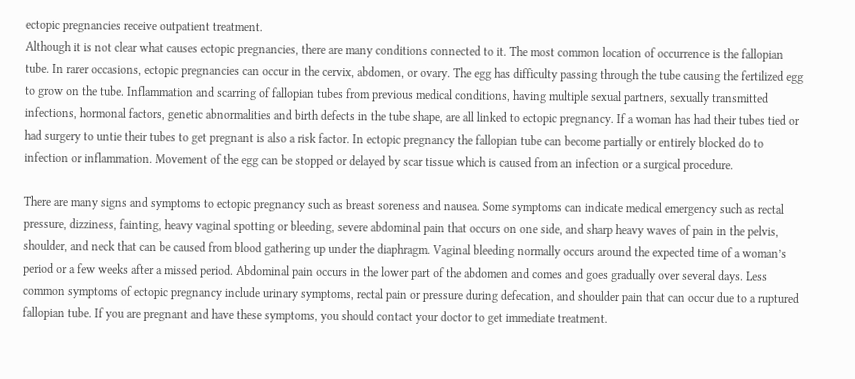ectopic pregnancies receive outpatient treatment.
Although it is not clear what causes ectopic pregnancies, there are many conditions connected to it. The most common location of occurrence is the fallopian tube. In rarer occasions, ectopic pregnancies can occur in the cervix, abdomen, or ovary. The egg has difficulty passing through the tube causing the fertilized egg to grow on the tube. Inflammation and scarring of fallopian tubes from previous medical conditions, having multiple sexual partners, sexually transmitted infections, hormonal factors, genetic abnormalities and birth defects in the tube shape, are all linked to ectopic pregnancy. If a woman has had their tubes tied or had surgery to untie their tubes to get pregnant is also a risk factor. In ectopic pregnancy the fallopian tube can become partially or entirely blocked do to infection or inflammation. Movement of the egg can be stopped or delayed by scar tissue which is caused from an infection or a surgical procedure.

There are many signs and symptoms to ectopic pregnancy such as breast soreness and nausea. Some symptoms can indicate medical emergency such as rectal pressure, dizziness, fainting, heavy vaginal spotting or bleeding, severe abdominal pain that occurs on one side, and sharp heavy waves of pain in the pelvis, shoulder, and neck that can be caused from blood gathering up under the diaphragm. Vaginal bleeding normally occurs around the expected time of a woman’s period or a few weeks after a missed period. Abdominal pain occurs in the lower part of the abdomen and comes and goes gradually over several days. Less common symptoms of ectopic pregnancy include urinary symptoms, rectal pain or pressure during defecation, and shoulder pain that can occur due to a ruptured fallopian tube. If you are pregnant and have these symptoms, you should contact your doctor to get immediate treatment.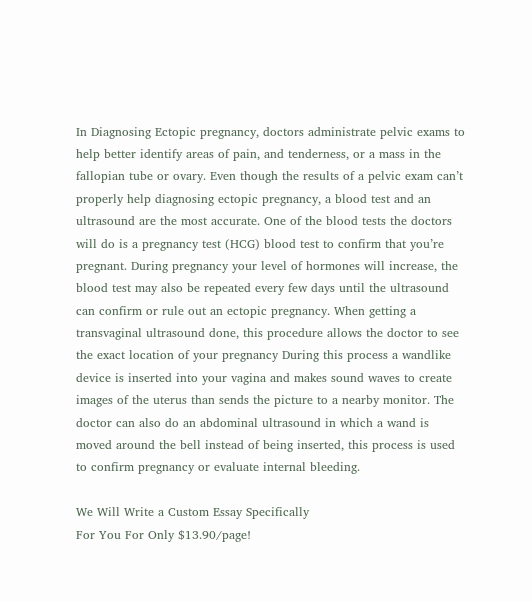In Diagnosing Ectopic pregnancy, doctors administrate pelvic exams to help better identify areas of pain, and tenderness, or a mass in the fallopian tube or ovary. Even though the results of a pelvic exam can’t properly help diagnosing ectopic pregnancy, a blood test and an ultrasound are the most accurate. One of the blood tests the doctors will do is a pregnancy test (HCG) blood test to confirm that you’re pregnant. During pregnancy your level of hormones will increase, the blood test may also be repeated every few days until the ultrasound can confirm or rule out an ectopic pregnancy. When getting a transvaginal ultrasound done, this procedure allows the doctor to see the exact location of your pregnancy During this process a wandlike device is inserted into your vagina and makes sound waves to create images of the uterus than sends the picture to a nearby monitor. The doctor can also do an abdominal ultrasound in which a wand is moved around the bell instead of being inserted, this process is used to confirm pregnancy or evaluate internal bleeding.

We Will Write a Custom Essay Specifically
For You For Only $13.90/page!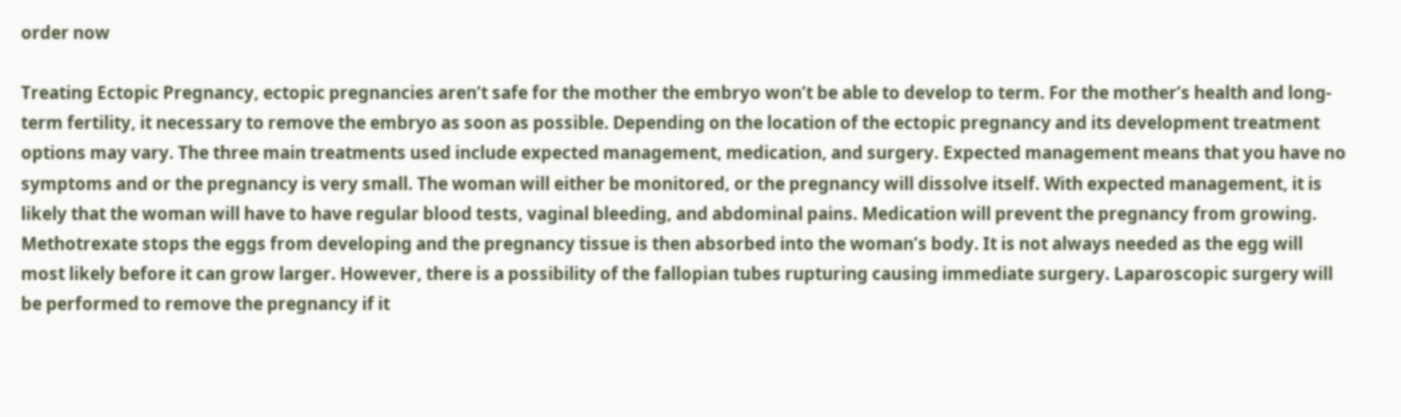order now

Treating Ectopic Pregnancy, ectopic pregnancies aren’t safe for the mother the embryo won’t be able to develop to term. For the mother’s health and long-term fertility, it necessary to remove the embryo as soon as possible. Depending on the location of the ectopic pregnancy and its development treatment options may vary. The three main treatments used include expected management, medication, and surgery. Expected management means that you have no symptoms and or the pregnancy is very small. The woman will either be monitored, or the pregnancy will dissolve itself. With expected management, it is likely that the woman will have to have regular blood tests, vaginal bleeding, and abdominal pains. Medication will prevent the pregnancy from growing. Methotrexate stops the eggs from developing and the pregnancy tissue is then absorbed into the woman’s body. It is not always needed as the egg will most likely before it can grow larger. However, there is a possibility of the fallopian tubes rupturing causing immediate surgery. Laparoscopic surgery will be performed to remove the pregnancy if it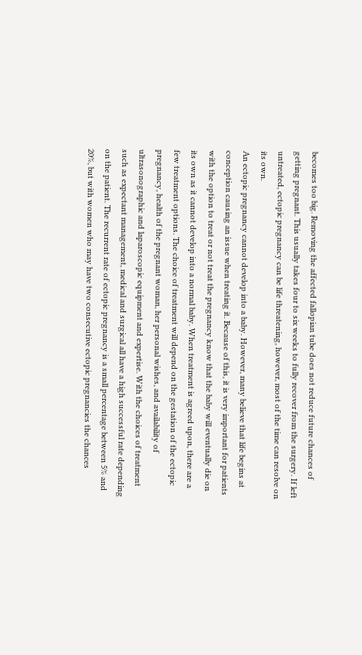becomes too big. Removing the affected fallopian tube does not reduce future chances of getting pregnant. This usually takes four to six weeks to fully recover from the surgery. If left untreated, ectopic pregnancy can be life threatening, however, most of the time can resolve on its own.
An ectopic pregnancy cannot develop into a baby. However, many believe that life begins at conception causing an issue when treating it. Because of this, it is very important for patients with the option to treat or not treat the pregnancy know that the baby will eventually die on its own as it cannot develop into a normal baby. When treatment is agreed upon, there are a few treatment options. The choice of treatment will depend on the gestation of the ectopic pregnancy, health of the pregnant woman, her personal wishes, and availability of ultrasonographic and laparoscopic equipment and expertise. With the choices of treatment such as expectant management, medical and surgical all have a high successful rate depending on the patient. The recurrent rate of ectopic pregnancy is a small percentage between 5% and 20%, but with women who may have two consecutive ectopic pregnancies the chances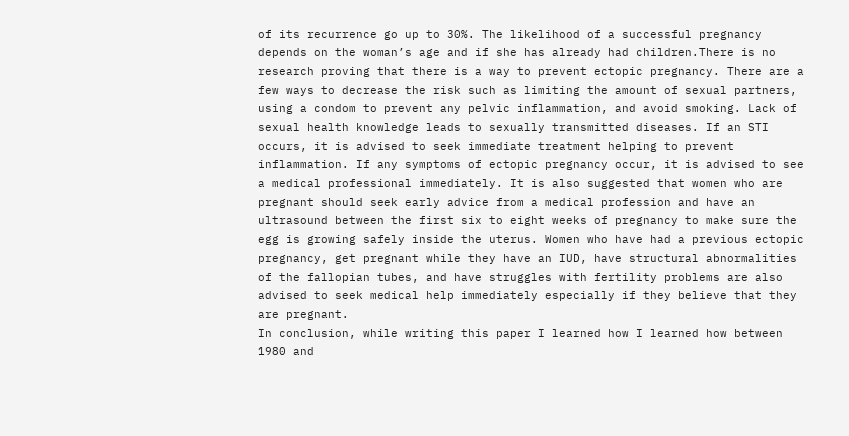of its recurrence go up to 30%. The likelihood of a successful pregnancy depends on the woman’s age and if she has already had children.There is no research proving that there is a way to prevent ectopic pregnancy. There are a few ways to decrease the risk such as limiting the amount of sexual partners, using a condom to prevent any pelvic inflammation, and avoid smoking. Lack of sexual health knowledge leads to sexually transmitted diseases. If an STI occurs, it is advised to seek immediate treatment helping to prevent inflammation. If any symptoms of ectopic pregnancy occur, it is advised to see a medical professional immediately. It is also suggested that women who are pregnant should seek early advice from a medical profession and have an ultrasound between the first six to eight weeks of pregnancy to make sure the egg is growing safely inside the uterus. Women who have had a previous ectopic pregnancy, get pregnant while they have an IUD, have structural abnormalities of the fallopian tubes, and have struggles with fertility problems are also advised to seek medical help immediately especially if they believe that they are pregnant.
In conclusion, while writing this paper I learned how I learned how between 1980 and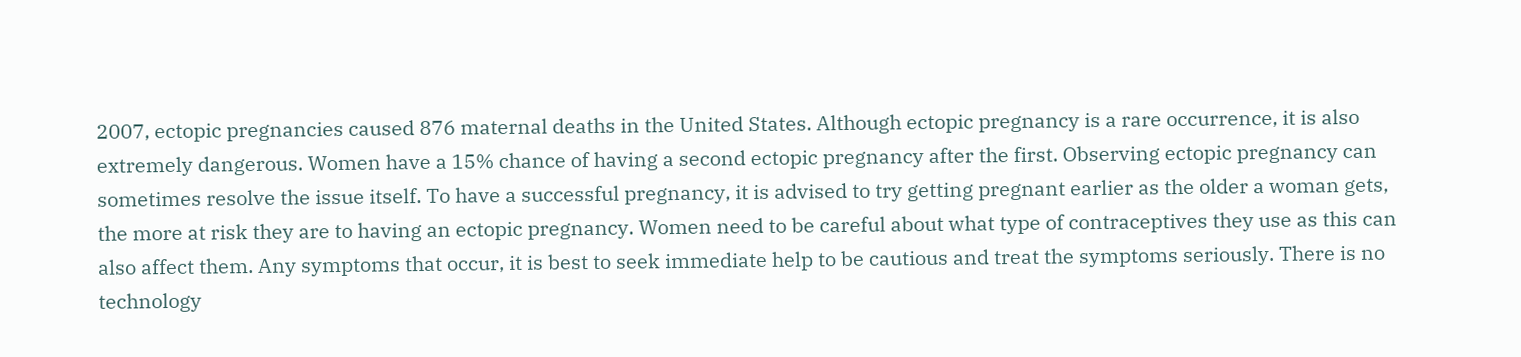2007, ectopic pregnancies caused 876 maternal deaths in the United States. Although ectopic pregnancy is a rare occurrence, it is also extremely dangerous. Women have a 15% chance of having a second ectopic pregnancy after the first. Observing ectopic pregnancy can sometimes resolve the issue itself. To have a successful pregnancy, it is advised to try getting pregnant earlier as the older a woman gets, the more at risk they are to having an ectopic pregnancy. Women need to be careful about what type of contraceptives they use as this can also affect them. Any symptoms that occur, it is best to seek immediate help to be cautious and treat the symptoms seriously. There is no technology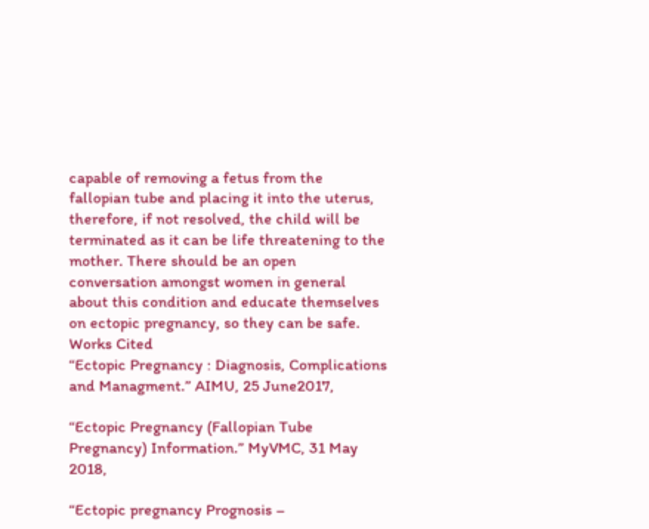capable of removing a fetus from the fallopian tube and placing it into the uterus, therefore, if not resolved, the child will be terminated as it can be life threatening to the mother. There should be an open conversation amongst women in general about this condition and educate themselves on ectopic pregnancy, so they can be safe.
Works Cited
“Ectopic Pregnancy : Diagnosis, Complications and Managment.” AIMU, 25 June2017,

“Ectopic Pregnancy (Fallopian Tube Pregnancy) Information.” MyVMC, 31 May 2018,

“Ectopic pregnancy Prognosis –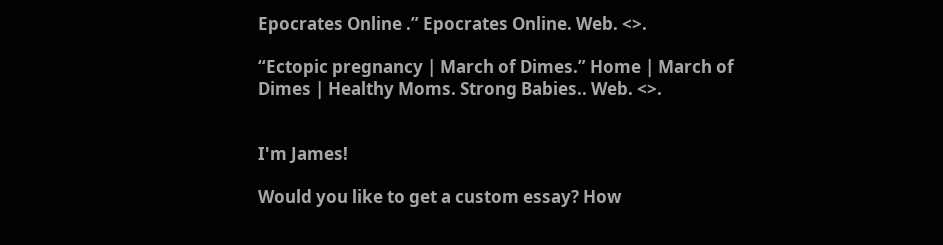Epocrates Online .” Epocrates Online. Web. <>.

“Ectopic pregnancy | March of Dimes.” Home | March of Dimes | Healthy Moms. Strong Babies.. Web. <>.


I'm James!

Would you like to get a custom essay? How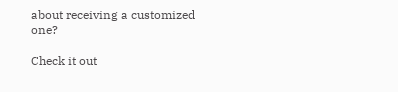about receiving a customized one?

Check it out